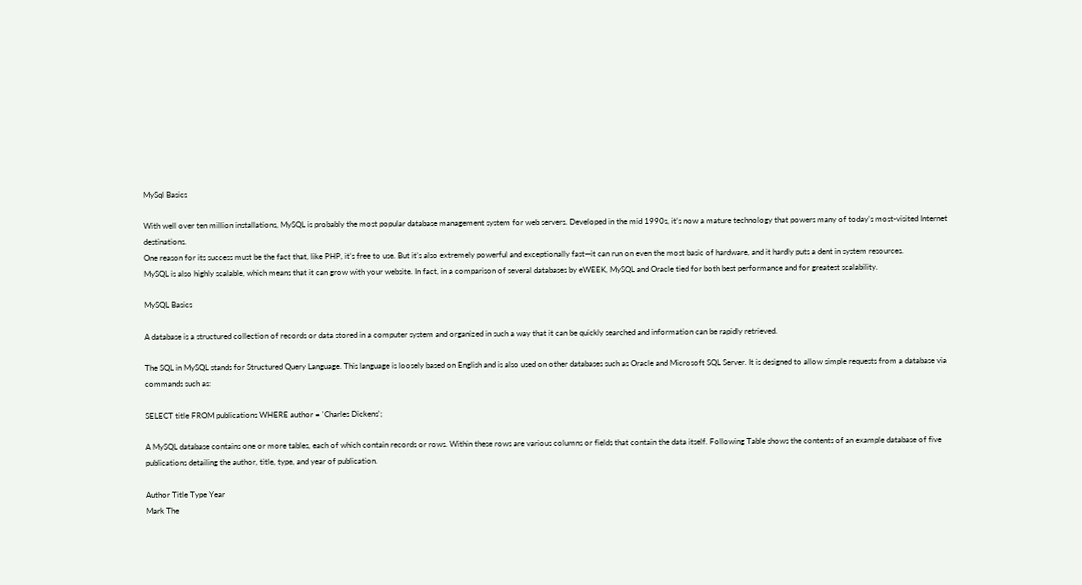MySql Basics

With well over ten million installations, MySQL is probably the most popular database management system for web servers. Developed in the mid 1990s, it’s now a mature technology that powers many of today’s most-visited Internet destinations.
One reason for its success must be the fact that, like PHP, it’s free to use. But it’s also extremely powerful and exceptionally fast—it can run on even the most basic of hardware, and it hardly puts a dent in system resources.
MySQL is also highly scalable, which means that it can grow with your website. In fact, in a comparison of several databases by eWEEK, MySQL and Oracle tied for both best performance and for greatest scalability.

MySQL Basics

A database is a structured collection of records or data stored in a computer system and organized in such a way that it can be quickly searched and information can be rapidly retrieved.

The SQL in MySQL stands for Structured Query Language. This language is loosely based on English and is also used on other databases such as Oracle and Microsoft SQL Server. It is designed to allow simple requests from a database via commands such as:

SELECT title FROM publications WHERE author = 'Charles Dickens';

A MySQL database contains one or more tables, each of which contain records or rows. Within these rows are various columns or fields that contain the data itself. Following Table shows the contents of an example database of five publications detailing the author, title, type, and year of publication.

Author Title Type Year
Mark The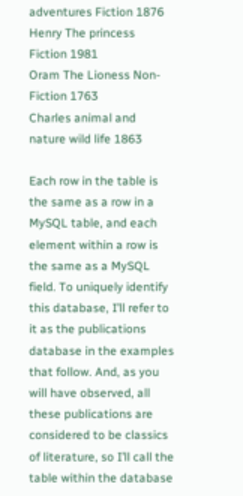adventures Fiction 1876
Henry The princess Fiction 1981
Oram The Lioness Non-Fiction 1763
Charles animal and nature wild life 1863

Each row in the table is the same as a row in a MySQL table, and each element within a row is the same as a MySQL field. To uniquely identify this database, I’ll refer to it as the publications database in the examples that follow. And, as you will have observed, all these publications are considered to be classics of literature, so I’ll call the table within the database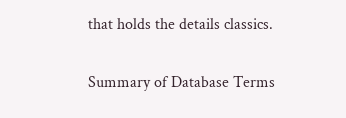that holds the details classics.

Summary of Database Terms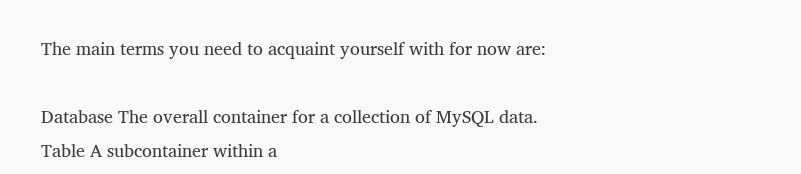The main terms you need to acquaint yourself with for now are:

Database The overall container for a collection of MySQL data.
Table A subcontainer within a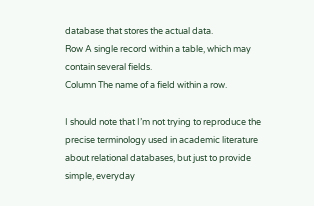database that stores the actual data.
Row A single record within a table, which may contain several fields.
Column The name of a field within a row.

I should note that I’m not trying to reproduce the precise terminology used in academic literature about relational databases, but just to provide simple, everyday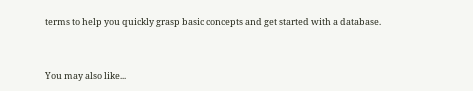terms to help you quickly grasp basic concepts and get started with a database.


You may also like...